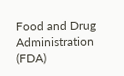Food and Drug Administration (FDA)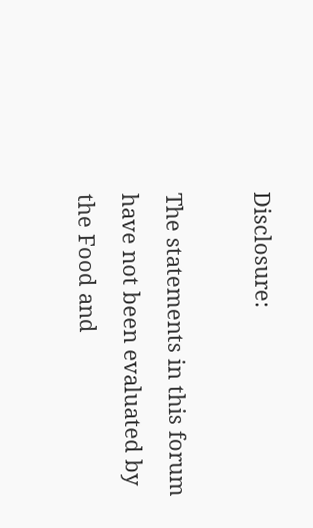Disclosure:

The statements in this forum have not been evaluated by the Food and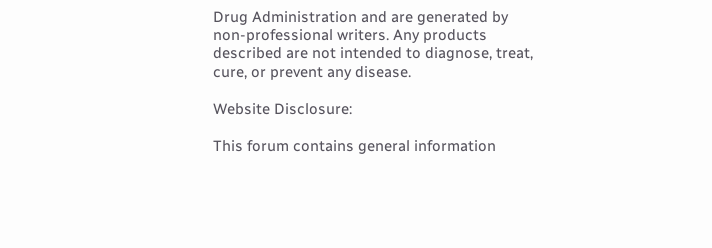Drug Administration and are generated by non-professional writers. Any products described are not intended to diagnose, treat, cure, or prevent any disease.

Website Disclosure:

This forum contains general information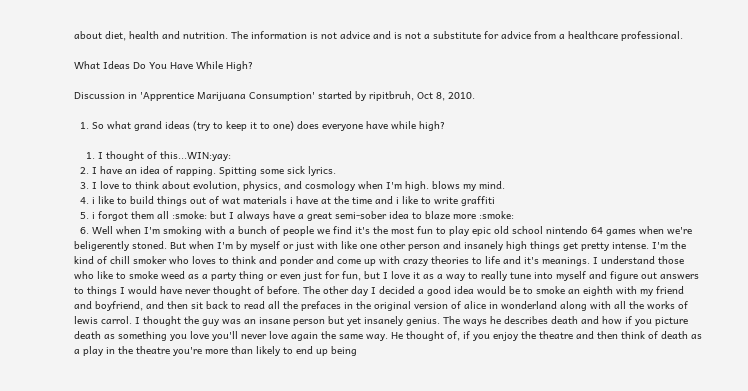about diet, health and nutrition. The information is not advice and is not a substitute for advice from a healthcare professional.

What Ideas Do You Have While High?

Discussion in 'Apprentice Marijuana Consumption' started by ripitbruh, Oct 8, 2010.

  1. So what grand ideas (try to keep it to one) does everyone have while high?

    1. I thought of this...WIN:yay:
  2. I have an idea of rapping. Spitting some sick lyrics.
  3. I love to think about evolution, physics, and cosmology when I'm high. blows my mind.
  4. i like to build things out of wat materials i have at the time and i like to write graffiti
  5. i forgot them all :smoke: but I always have a great semi-sober idea to blaze more :smoke:
  6. Well when I'm smoking with a bunch of people we find it's the most fun to play epic old school nintendo 64 games when we're beligerently stoned. But when I'm by myself or just with like one other person and insanely high things get pretty intense. I'm the kind of chill smoker who loves to think and ponder and come up with crazy theories to life and it's meanings. I understand those who like to smoke weed as a party thing or even just for fun, but I love it as a way to really tune into myself and figure out answers to things I would have never thought of before. The other day I decided a good idea would be to smoke an eighth with my friend and boyfriend, and then sit back to read all the prefaces in the original version of alice in wonderland along with all the works of lewis carrol. I thought the guy was an insane person but yet insanely genius. The ways he describes death and how if you picture death as something you love you'll never love again the same way. He thought of, if you enjoy the theatre and then think of death as a play in the theatre you're more than likely to end up being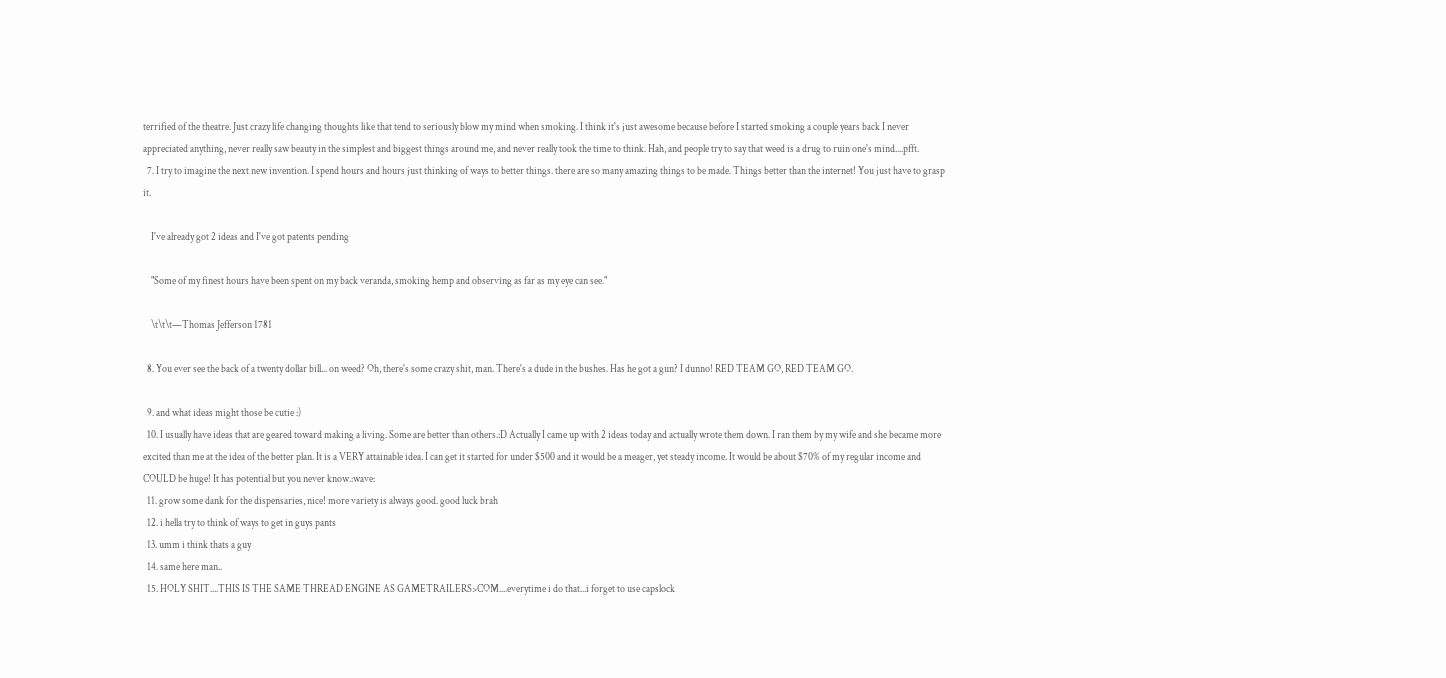terrified of the theatre. Just crazy life changing thoughts like that tend to seriously blow my mind when smoking. I think it's just awesome because before I started smoking a couple years back I never appreciated anything, never really saw beauty in the simplest and biggest things around me, and never really took the time to think. Hah, and people try to say that weed is a drug to ruin one's mind....pfft.
  7. I try to imagine the next new invention. I spend hours and hours just thinking of ways to better things. there are so many amazing things to be made. Things better than the internet! You just have to grasp it.

    I've already got 2 ideas and I've got patents pending

    "Some of my finest hours have been spent on my back veranda, smoking hemp and observing as far as my eye can see."

    \t\t\t—Thomas Jefferson 1781

  8. You ever see the back of a twenty dollar bill... on weed? Oh, there's some crazy shit, man. There's a dude in the bushes. Has he got a gun? I dunno! RED TEAM GO, RED TEAM GO.

  9. and what ideas might those be cutie :)
  10. I usually have ideas that are geared toward making a living. Some are better than others.:D Actually I came up with 2 ideas today and actually wrote them down. I ran them by my wife and she became more excited than me at the idea of the better plan. It is a VERY attainable idea. I can get it started for under $500 and it would be a meager, yet steady income. It would be about $70% of my regular income and COULD be huge! It has potential but you never know.:wave:
  11. grow some dank for the dispensaries, nice! more variety is always good. good luck brah
  12. i hella try to think of ways to get in guys pants
  13. umm i think thats a guy
  14. same here man..
  15. HOLY SHIT....THIS IS THE SAME THREAD ENGINE AS GAMETRAILERS>COM....everytime i do that...i forget to use capslock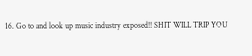16. Go to and look up music industry exposed!! SHIT WILL TRIP YOU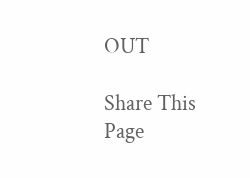OUT

Share This Page